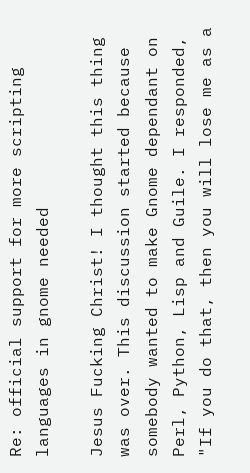Re: official support for more scripting languages in gnome needed

Jesus Fucking Christ! I thought this thing was over. This discussion started because somebody wanted to make Gnome dependant on Perl, Python, Lisp and Guile. I responded, "If you do that, then you will lose me as a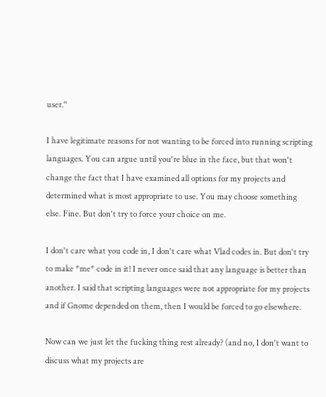user."

I have legitimate reasons for not wanting to be forced into running scripting languages. You can argue until you're blue in the face, but that won't change the fact that I have examined all options for my projects and determined what is most appropriate to use. You may choose something else. Fine. But don't try to force your choice on me.

I don't care what you code in, I don't care what Vlad codes in. But don't try to make *me* code in it! I never once said that any language is better than another. I said that scripting languages were not appropriate for my projects and if Gnome depended on them, then I would be forced to go elsewhere.

Now can we just let the fucking thing rest already? (and no, I don't want to discuss what my projects are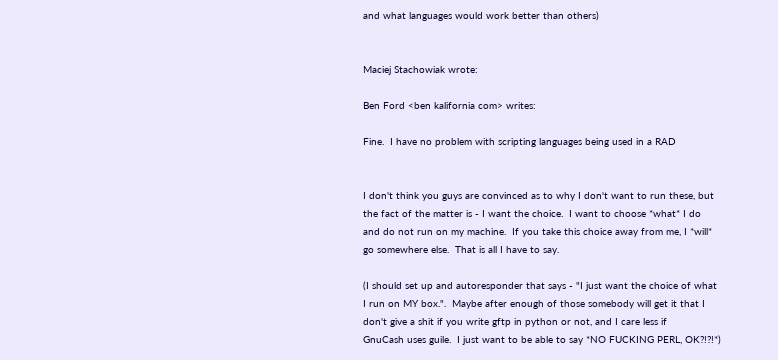and what languages would work better than others)


Maciej Stachowiak wrote:

Ben Ford <ben kalifornia com> writes:

Fine.  I have no problem with scripting languages being used in a RAD


I don't think you guys are convinced as to why I don't want to run these, but
the fact of the matter is - I want the choice.  I want to choose *what* I do
and do not run on my machine.  If you take this choice away from me, I *will*
go somewhere else.  That is all I have to say.

(I should set up and autoresponder that says - "I just want the choice of what
I run on MY box.".  Maybe after enough of those somebody will get it that I
don't give a shit if you write gftp in python or not, and I care less if
GnuCash uses guile.  I just want to be able to say *NO FUCKING PERL, OK?!?!*)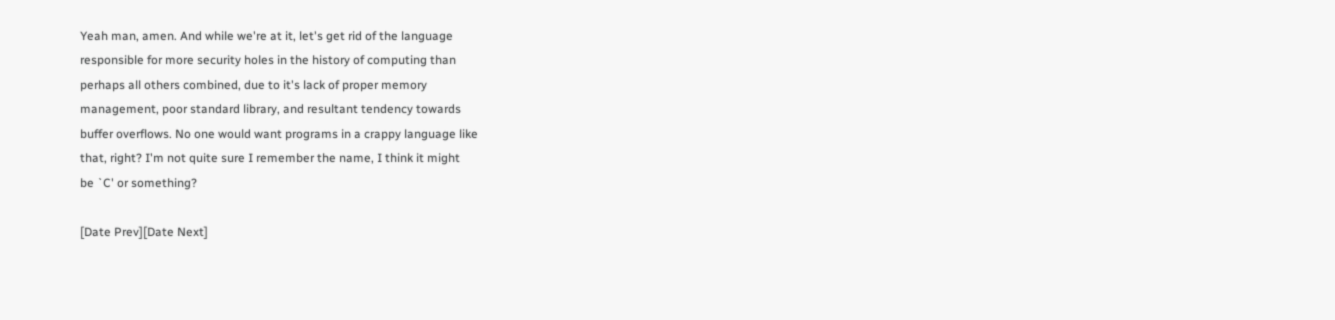Yeah man, amen. And while we're at it, let's get rid of the language
responsible for more security holes in the history of computing than
perhaps all others combined, due to it's lack of proper memory
management, poor standard library, and resultant tendency towards
buffer overflows. No one would want programs in a crappy language like
that, right? I'm not quite sure I remember the name, I think it might
be `C' or something?

[Date Prev][Date Next]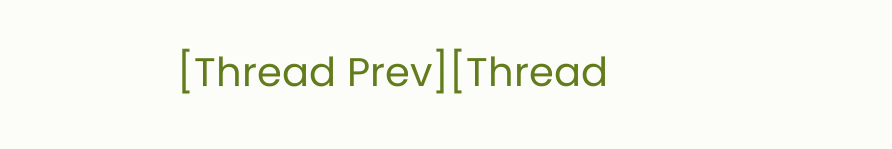[Thread Prev][Thread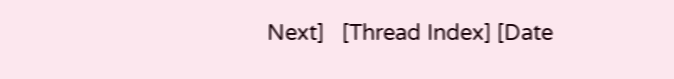Next]   [Thread Index] [Date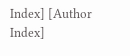Index] [Author Index]